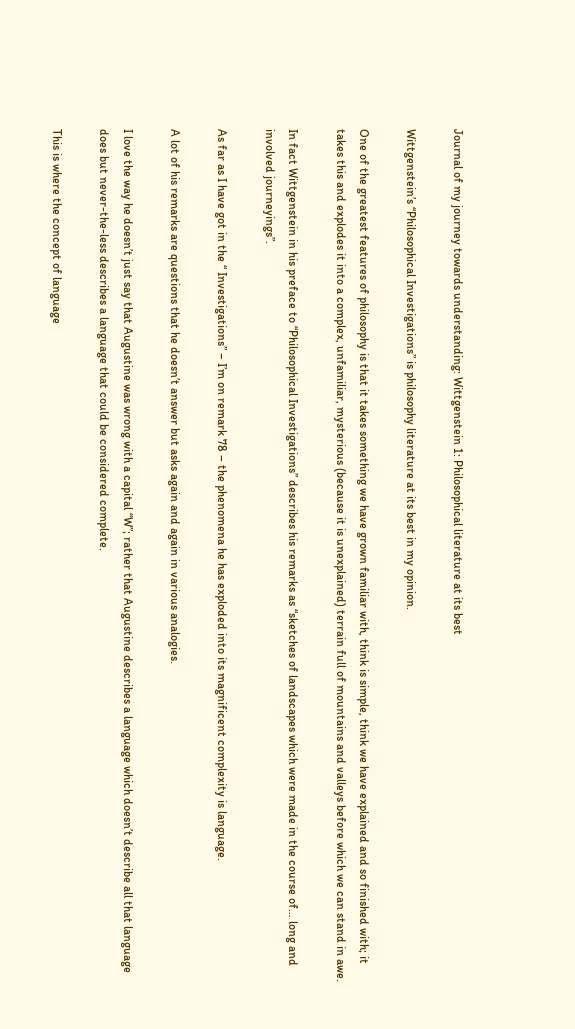Journal of my journey towards understanding: Wittgenstein 1: Philosophical literature at its best

Wittgenstein’s “Philosophical Investigations” is philosophy literature at its best in my opinion.

One of the greatest features of philosophy is that it takes something we have grown familiar with, think is simple, think we have explained and so finished with; it takes this and explodes it into a complex, unfamiliar, mysterious (because it is unexplained) terrain full of mountains and valleys before which we can stand in awe.

In fact Wittgenstein in his preface to “Philosophical Investigations” describes his remarks as “sketches of landscapes which were made in the course of… long and involved journeyings”.

As far as I have got in the “ Investigations” – I’m on remark 78 – the phenomena he has exploded into its magnificent complexity is language.

A lot of his remarks are questions that he doesn’t answer but asks again and again in various analogies.

I love the way he doesn’t just say that Augustine was wrong with a capital “W”; rather that Augustine describes a language which doesn’t describe all that language does but never-the-less describes a language that could be considered complete.

This is where the concept of language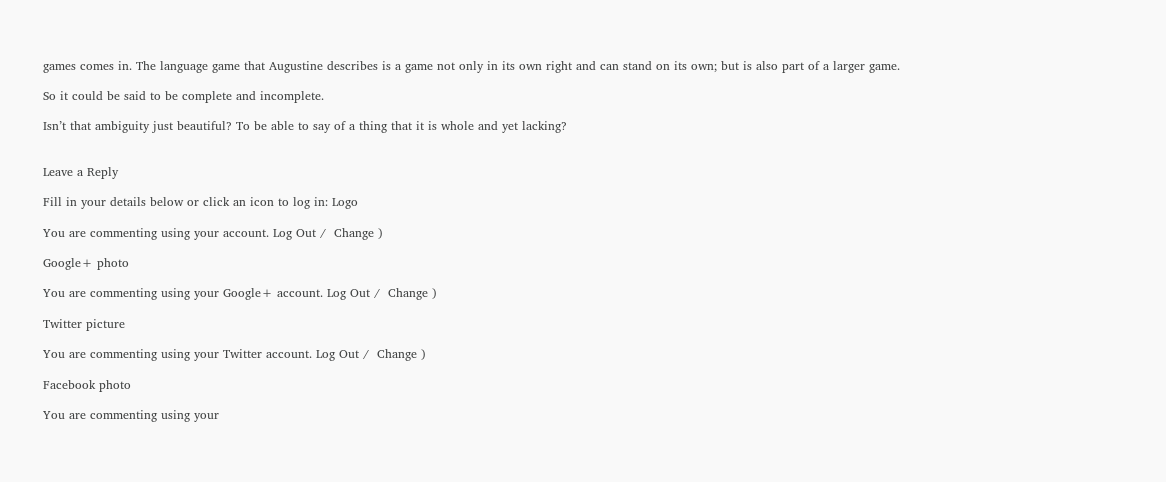games comes in. The language game that Augustine describes is a game not only in its own right and can stand on its own; but is also part of a larger game.

So it could be said to be complete and incomplete.

Isn’t that ambiguity just beautiful? To be able to say of a thing that it is whole and yet lacking?


Leave a Reply

Fill in your details below or click an icon to log in: Logo

You are commenting using your account. Log Out /  Change )

Google+ photo

You are commenting using your Google+ account. Log Out /  Change )

Twitter picture

You are commenting using your Twitter account. Log Out /  Change )

Facebook photo

You are commenting using your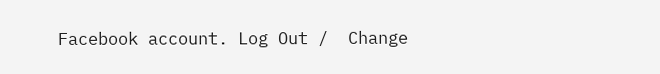Facebook account. Log Out /  Change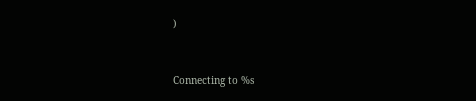)


Connecting to %s